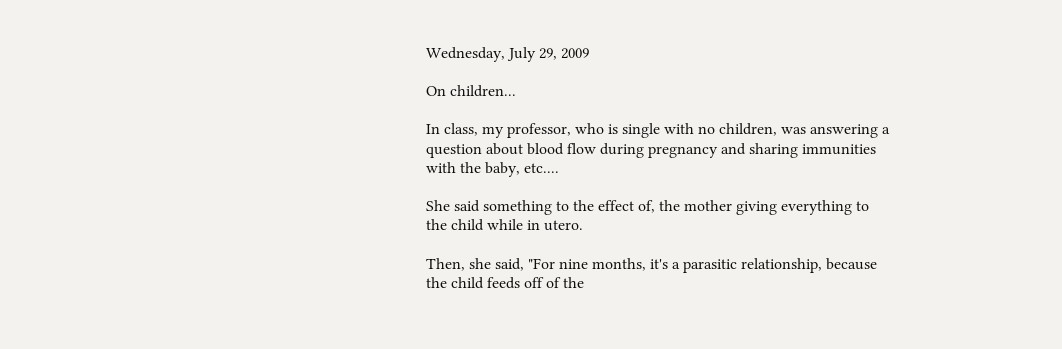Wednesday, July 29, 2009

On children...

In class, my professor, who is single with no children, was answering a question about blood flow during pregnancy and sharing immunities with the baby, etc....

She said something to the effect of, the mother giving everything to the child while in utero.

Then, she said, "For nine months, it's a parasitic relationship, because the child feeds off of the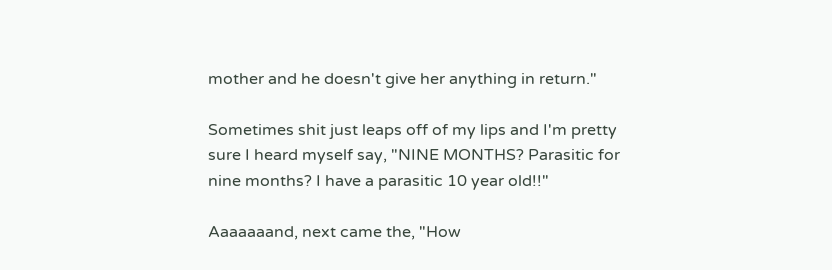mother and he doesn't give her anything in return."

Sometimes shit just leaps off of my lips and I'm pretty sure I heard myself say, "NINE MONTHS? Parasitic for nine months? I have a parasitic 10 year old!!"

Aaaaaaand, next came the, "How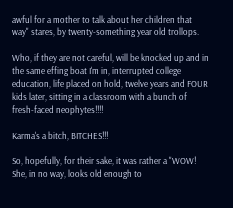awful for a mother to talk about her children that way" stares, by twenty-something year old trollops.

Who, if they are not careful, will be knocked up and in the same effing boat I'm in, interrupted college education, life placed on hold, twelve years and FOUR kids later, sitting in a classroom with a bunch of fresh-faced neophytes!!!!

Karma's a bitch, BITCHES!!!

So, hopefully, for their sake, it was rather a "WOW! She, in no way, looks old enough to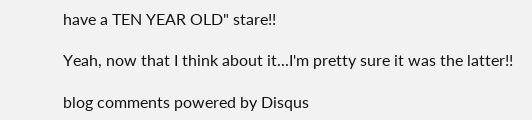have a TEN YEAR OLD" stare!!

Yeah, now that I think about it...I'm pretty sure it was the latter!!

blog comments powered by Disqus